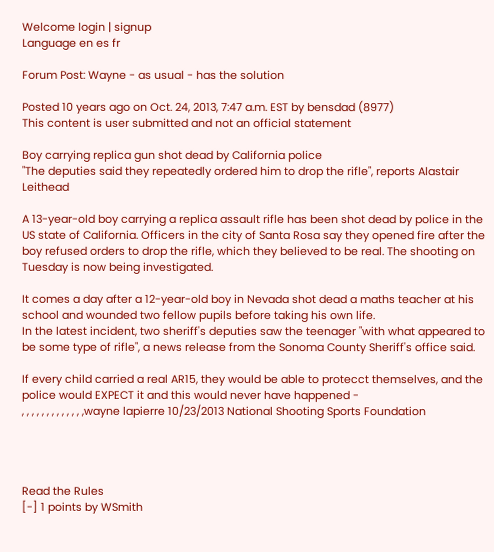Welcome login | signup
Language en es fr

Forum Post: Wayne - as usual - has the solution

Posted 10 years ago on Oct. 24, 2013, 7:47 a.m. EST by bensdad (8977)
This content is user submitted and not an official statement

Boy carrying replica gun shot dead by California police
"The deputies said they repeatedly ordered him to drop the rifle", reports Alastair Leithead

A 13-year-old boy carrying a replica assault rifle has been shot dead by police in the US state of California. Officers in the city of Santa Rosa say they opened fire after the boy refused orders to drop the rifle, which they believed to be real. The shooting on Tuesday is now being investigated.

It comes a day after a 12-year-old boy in Nevada shot dead a maths teacher at his school and wounded two fellow pupils before taking his own life.
In the latest incident, two sheriff's deputies saw the teenager "with what appeared to be some type of rifle", a news release from the Sonoma County Sheriff's office said.

If every child carried a real AR15, they would be able to protecct themselves, and the police would EXPECT it and this would never have happened -
, , , , , , , , , , , , ,wayne lapierre 10/23/2013 National Shooting Sports Foundation




Read the Rules
[-] 1 points by WSmith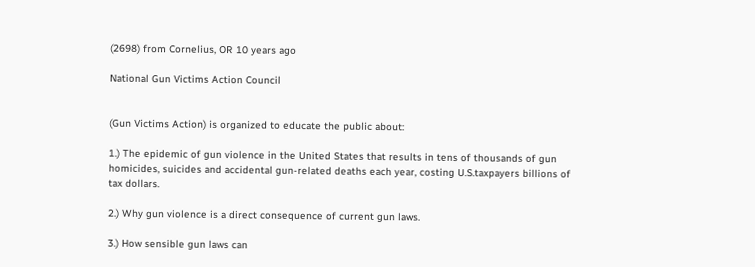(2698) from Cornelius, OR 10 years ago

National Gun Victims Action Council


(Gun Victims Action) is organized to educate the public about:

1.) The epidemic of gun violence in the United States that results in tens of thousands of gun homicides, suicides and accidental gun-related deaths each year, costing U.S.taxpayers billions of tax dollars.

2.) Why gun violence is a direct consequence of current gun laws.

3.) How sensible gun laws can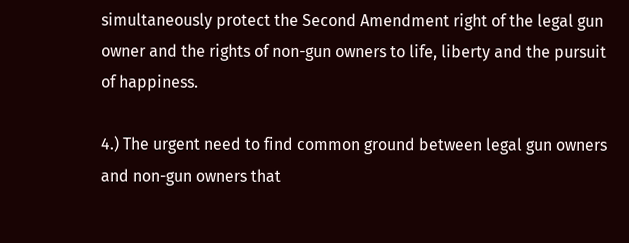simultaneously protect the Second Amendment right of the legal gun owner and the rights of non-gun owners to life, liberty and the pursuit of happiness.

4.) The urgent need to find common ground between legal gun owners and non-gun owners that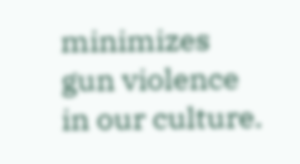minimizes gun violence in our culture.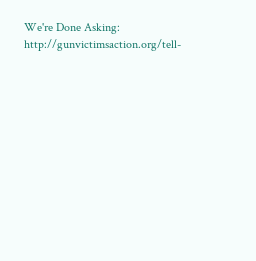We're Done Asking: http://gunvictimsaction.org/tell-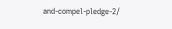and-compel-pledge-2/